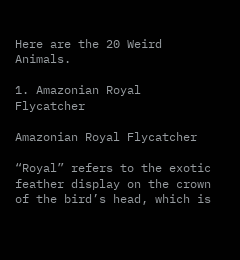Here are the 20 Weird Animals.

1. Amazonian Royal Flycatcher

Amazonian Royal Flycatcher

“Royal” refers to the exotic feather display on the crown of the bird’s head, which is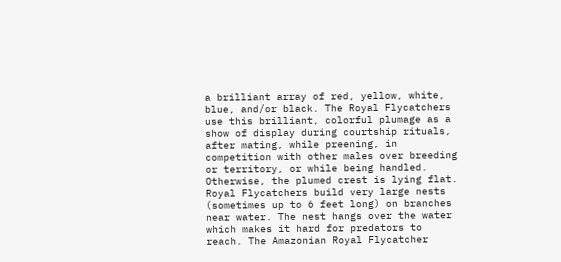a brilliant array of red, yellow, white, blue, and/or black. The Royal Flycatchers use this brilliant, colorful plumage as a show of display during courtship rituals, after mating, while preening, in competition with other males over breeding or territory, or while being handled. Otherwise, the plumed crest is lying flat. Royal Flycatchers build very large nests (sometimes up to 6 feet long) on branches near water. The nest hangs over the water which makes it hard for predators to reach. The Amazonian Royal Flycatcher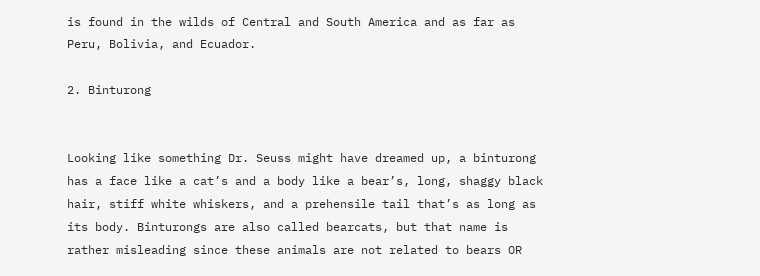is found in the wilds of Central and South America and as far as Peru, Bolivia, and Ecuador.

2. Binturong


Looking like something Dr. Seuss might have dreamed up, a binturong has a face like a cat’s and a body like a bear’s, long, shaggy black hair, stiff white whiskers, and a prehensile tail that’s as long as its body. Binturongs are also called bearcats, but that name is rather misleading since these animals are not related to bears OR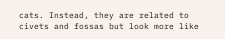cats. Instead, they are related to civets and fossas but look more like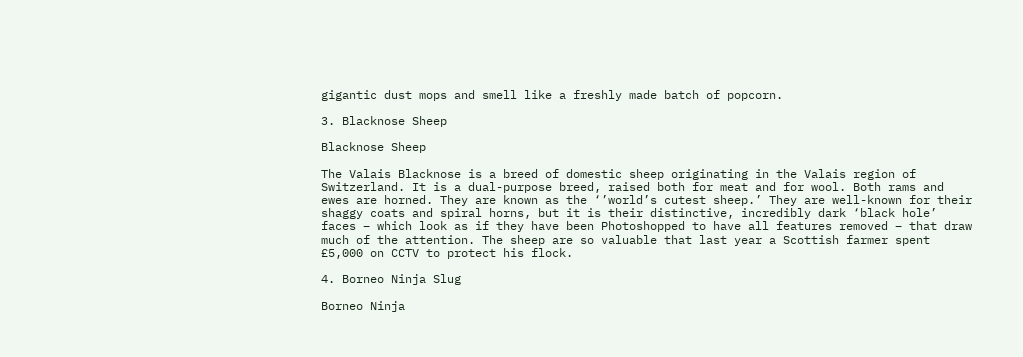gigantic dust mops and smell like a freshly made batch of popcorn.

3. Blacknose Sheep

Blacknose Sheep

The Valais Blacknose is a breed of domestic sheep originating in the Valais region of Switzerland. It is a dual-purpose breed, raised both for meat and for wool. Both rams and ewes are horned. They are known as the ‘’world’s cutest sheep.’ They are well-known for their shaggy coats and spiral horns, but it is their distinctive, incredibly dark ‘black hole’ faces – which look as if they have been Photoshopped to have all features removed – that draw much of the attention. The sheep are so valuable that last year a Scottish farmer spent £5,000 on CCTV to protect his flock.

4. Borneo Ninja Slug

Borneo Ninja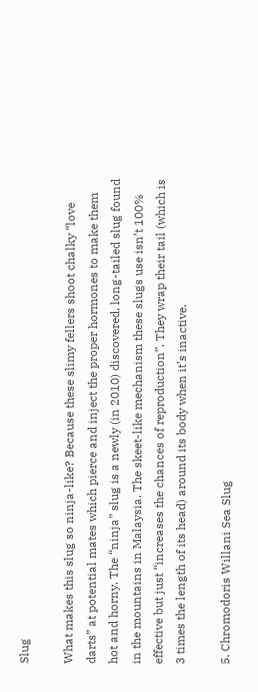Slug

What makes this slug so ninja-like? Because these slimy fellers shoot chalky “love darts” at potential mates which pierce and inject the proper hormones to make them hot and horny. The “ninja” slug is a newly (in 2010) discovered, long-tailed slug found in the mountains in Malaysia. The skeet-like mechanism these slugs use isn’t 100% effective but just “increases the chances of reproduction”. They wrap their tail (which is 3 times the length of its head) around its body when it’s inactive.

5. Chromodoris Willani Sea Slug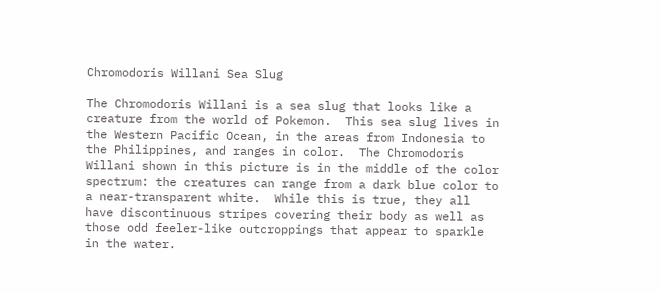Chromodoris Willani Sea Slug

The Chromodoris Willani is a sea slug that looks like a creature from the world of Pokemon.  This sea slug lives in the Western Pacific Ocean, in the areas from Indonesia to the Philippines, and ranges in color.  The Chromodoris Willani shown in this picture is in the middle of the color spectrum: the creatures can range from a dark blue color to a near-transparent white.  While this is true, they all have discontinuous stripes covering their body as well as those odd feeler-like outcroppings that appear to sparkle in the water.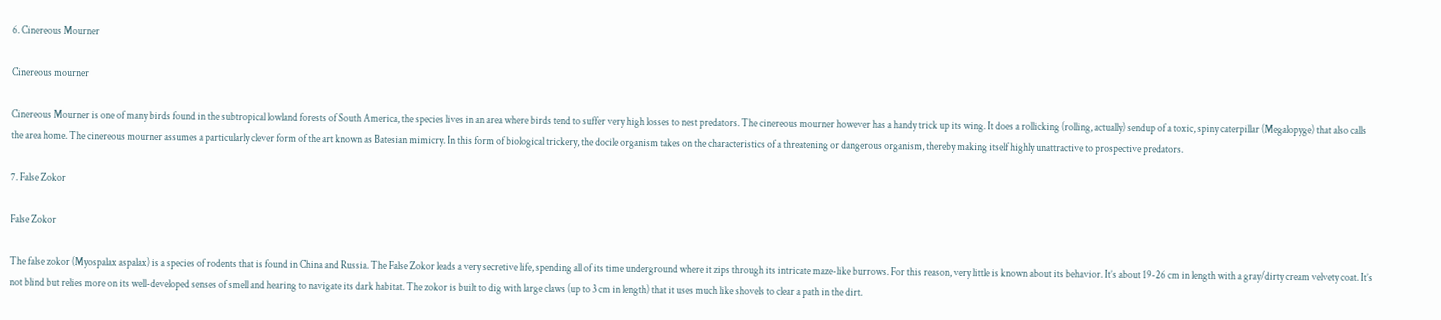6. Cinereous Mourner

Cinereous mourner

Cinereous Mourner is one of many birds found in the subtropical lowland forests of South America, the species lives in an area where birds tend to suffer very high losses to nest predators. The cinereous mourner however has a handy trick up its wing. It does a rollicking (rolling, actually) sendup of a toxic, spiny caterpillar (Megalopyge) that also calls the area home. The cinereous mourner assumes a particularly clever form of the art known as Batesian mimicry. In this form of biological trickery, the docile organism takes on the characteristics of a threatening or dangerous organism, thereby making itself highly unattractive to prospective predators.

7. False Zokor

False Zokor

The false zokor (Myospalax aspalax) is a species of rodents that is found in China and Russia. The False Zokor leads a very secretive life, spending all of its time underground where it zips through its intricate maze-like burrows. For this reason, very little is known about its behavior. It’s about 19-26 cm in length with a gray/dirty cream velvety coat. It’s not blind but relies more on its well-developed senses of smell and hearing to navigate its dark habitat. The zokor is built to dig with large claws (up to 3 cm in length) that it uses much like shovels to clear a path in the dirt.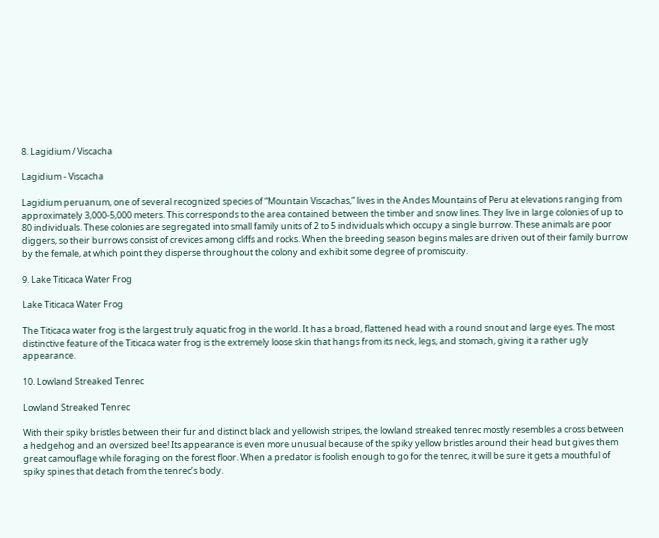8. Lagidium / Viscacha

Lagidium - Viscacha

Lagidium peruanum, one of several recognized species of “Mountain Viscachas,” lives in the Andes Mountains of Peru at elevations ranging from approximately 3,000-5,000 meters. This corresponds to the area contained between the timber and snow lines. They live in large colonies of up to 80 individuals. These colonies are segregated into small family units of 2 to 5 individuals which occupy a single burrow. These animals are poor diggers, so their burrows consist of crevices among cliffs and rocks. When the breeding season begins males are driven out of their family burrow by the female, at which point they disperse throughout the colony and exhibit some degree of promiscuity.

9. Lake Titicaca Water Frog

Lake Titicaca Water Frog

The Titicaca water frog is the largest truly aquatic frog in the world. It has a broad, flattened head with a round snout and large eyes. The most distinctive feature of the Titicaca water frog is the extremely loose skin that hangs from its neck, legs, and stomach, giving it a rather ugly appearance.

10. Lowland Streaked Tenrec

Lowland Streaked Tenrec

With their spiky bristles between their fur and distinct black and yellowish stripes, the lowland streaked tenrec mostly resembles a cross between a hedgehog and an oversized bee! Its appearance is even more unusual because of the spiky yellow bristles around their head but gives them great camouflage while foraging on the forest floor. When a predator is foolish enough to go for the tenrec, it will be sure it gets a mouthful of spiky spines that detach from the tenrec’s body.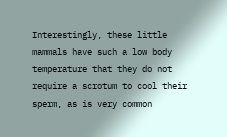Interestingly, these little mammals have such a low body temperature that they do not require a scrotum to cool their sperm, as is very common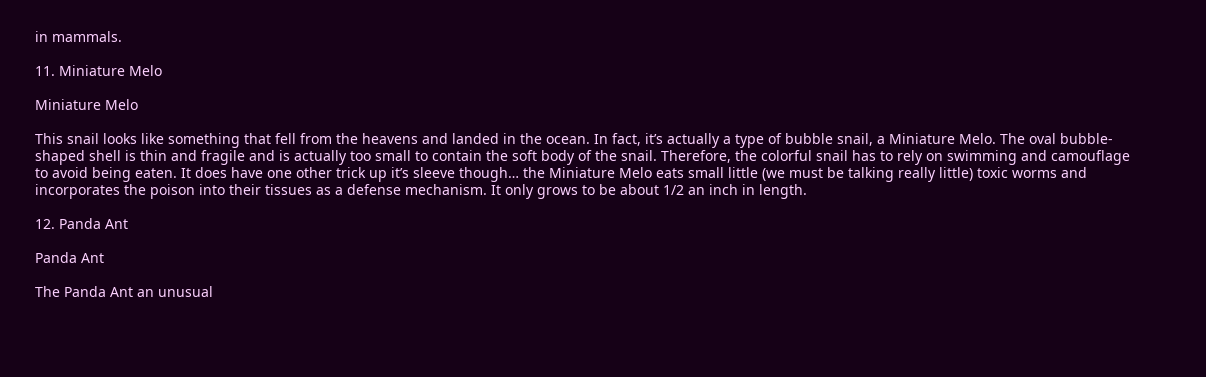in mammals.

11. Miniature Melo

Miniature Melo

This snail looks like something that fell from the heavens and landed in the ocean. In fact, it’s actually a type of bubble snail, a Miniature Melo. The oval bubble-shaped shell is thin and fragile and is actually too small to contain the soft body of the snail. Therefore, the colorful snail has to rely on swimming and camouflage to avoid being eaten. It does have one other trick up it’s sleeve though… the Miniature Melo eats small little (we must be talking really little) toxic worms and incorporates the poison into their tissues as a defense mechanism. It only grows to be about 1/2 an inch in length.

12. Panda Ant

Panda Ant

The Panda Ant an unusual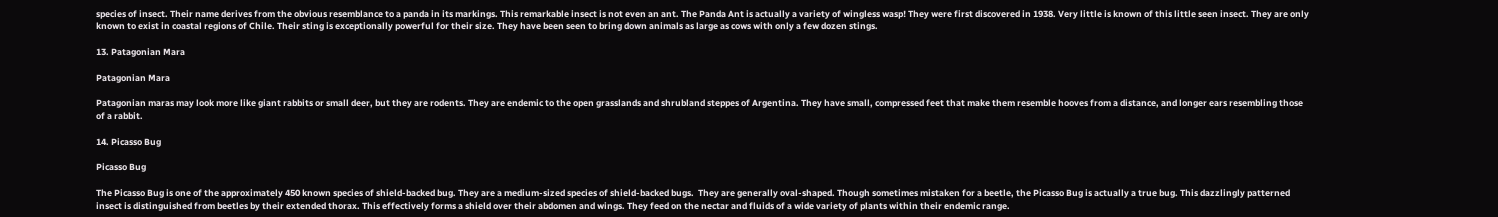species of insect. Their name derives from the obvious resemblance to a panda in its markings. This remarkable insect is not even an ant. The Panda Ant is actually a variety of wingless wasp! They were first discovered in 1938. Very little is known of this little seen insect. They are only known to exist in coastal regions of Chile. Their sting is exceptionally powerful for their size. They have been seen to bring down animals as large as cows with only a few dozen stings.

13. Patagonian Mara

Patagonian Mara

Patagonian maras may look more like giant rabbits or small deer, but they are rodents. They are endemic to the open grasslands and shrubland steppes of Argentina. They have small, compressed feet that make them resemble hooves from a distance, and longer ears resembling those of a rabbit.

14. Picasso Bug

Picasso Bug

The Picasso Bug is one of the approximately 450 known species of shield-backed bug. They are a medium-sized species of shield-backed bugs.  They are generally oval-shaped. Though sometimes mistaken for a beetle, the Picasso Bug is actually a true bug. This dazzlingly patterned insect is distinguished from beetles by their extended thorax. This effectively forms a shield over their abdomen and wings. They feed on the nectar and fluids of a wide variety of plants within their endemic range.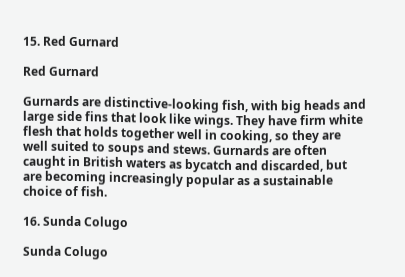15. Red Gurnard

Red Gurnard

Gurnards are distinctive-looking fish, with big heads and large side fins that look like wings. They have firm white flesh that holds together well in cooking, so they are well suited to soups and stews. Gurnards are often caught in British waters as bycatch and discarded, but are becoming increasingly popular as a sustainable choice of fish.

16. Sunda Colugo

Sunda Colugo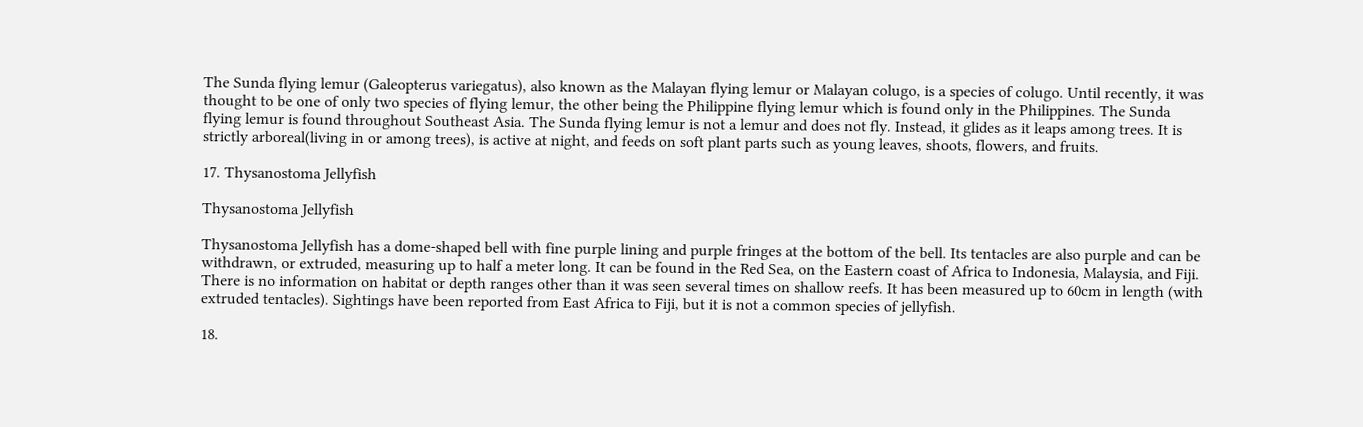The Sunda flying lemur (Galeopterus variegatus), also known as the Malayan flying lemur or Malayan colugo, is a species of colugo. Until recently, it was thought to be one of only two species of flying lemur, the other being the Philippine flying lemur which is found only in the Philippines. The Sunda flying lemur is found throughout Southeast Asia. The Sunda flying lemur is not a lemur and does not fly. Instead, it glides as it leaps among trees. It is strictly arboreal(living in or among trees), is active at night, and feeds on soft plant parts such as young leaves, shoots, flowers, and fruits.

17. Thysanostoma Jellyfish

Thysanostoma Jellyfish

Thysanostoma Jellyfish has a dome-shaped bell with fine purple lining and purple fringes at the bottom of the bell. Its tentacles are also purple and can be withdrawn, or extruded, measuring up to half a meter long. It can be found in the Red Sea, on the Eastern coast of Africa to Indonesia, Malaysia, and Fiji. There is no information on habitat or depth ranges other than it was seen several times on shallow reefs. It has been measured up to 60cm in length (with extruded tentacles). Sightings have been reported from East Africa to Fiji, but it is not a common species of jellyfish.

18.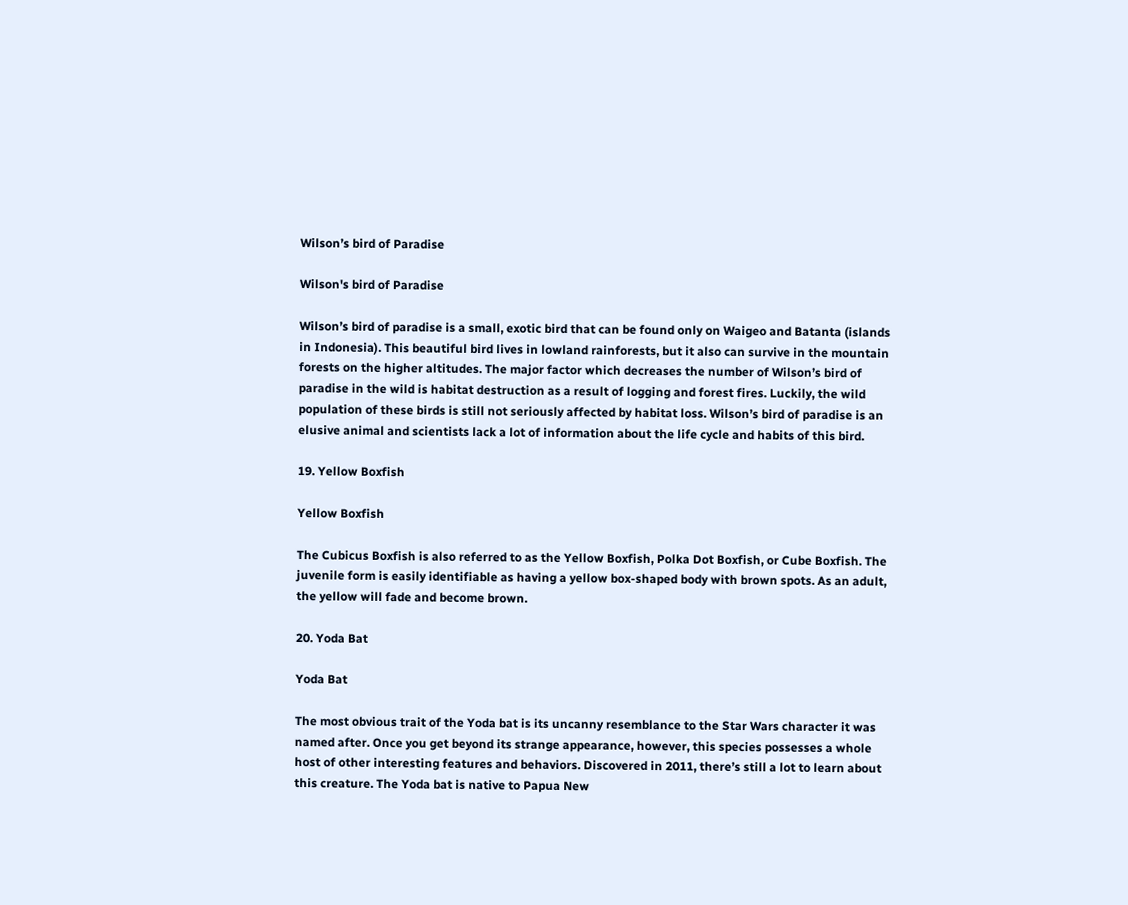Wilson’s bird of Paradise

Wilson's bird of Paradise

Wilson’s bird of paradise is a small, exotic bird that can be found only on Waigeo and Batanta (islands in Indonesia). This beautiful bird lives in lowland rainforests, but it also can survive in the mountain forests on the higher altitudes. The major factor which decreases the number of Wilson’s bird of paradise in the wild is habitat destruction as a result of logging and forest fires. Luckily, the wild population of these birds is still not seriously affected by habitat loss. Wilson’s bird of paradise is an elusive animal and scientists lack a lot of information about the life cycle and habits of this bird.

19. Yellow Boxfish

Yellow Boxfish

The Cubicus Boxfish is also referred to as the Yellow Boxfish, Polka Dot Boxfish, or Cube Boxfish. The juvenile form is easily identifiable as having a yellow box-shaped body with brown spots. As an adult, the yellow will fade and become brown.

20. Yoda Bat

Yoda Bat

The most obvious trait of the Yoda bat is its uncanny resemblance to the Star Wars character it was named after. Once you get beyond its strange appearance, however, this species possesses a whole host of other interesting features and behaviors. Discovered in 2011, there’s still a lot to learn about this creature. The Yoda bat is native to Papua New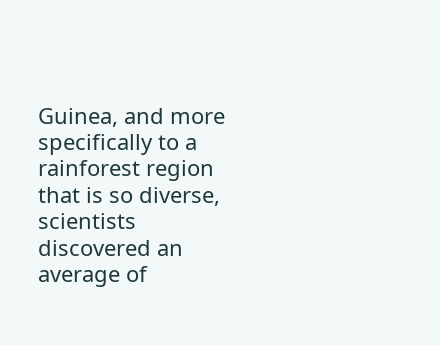Guinea, and more specifically to a rainforest region that is so diverse, scientists discovered an average of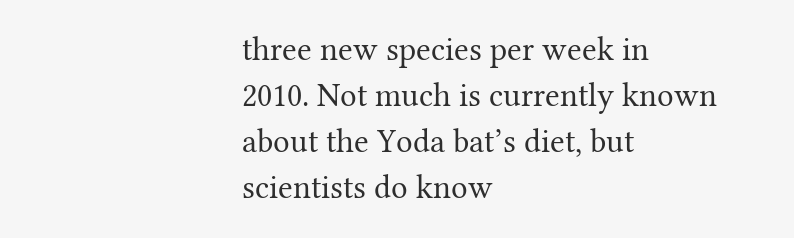three new species per week in 2010. Not much is currently known about the Yoda bat’s diet, but scientists do know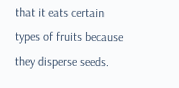that it eats certain types of fruits because they disperse seeds.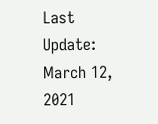Last Update: March 12, 2021